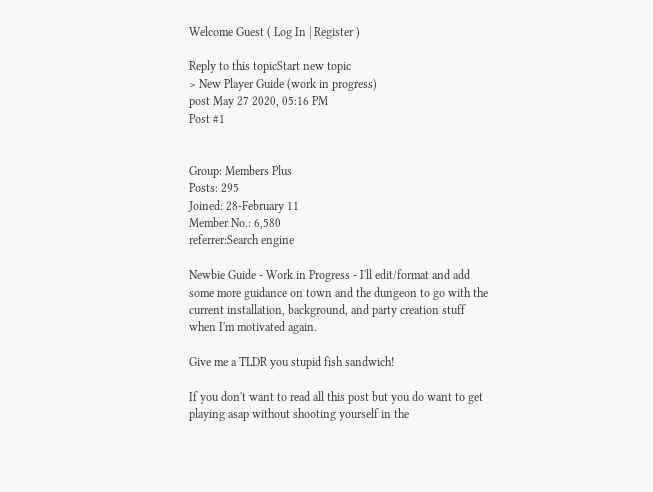Welcome Guest ( Log In | Register )

Reply to this topicStart new topic
> New Player Guide (work in progress)
post May 27 2020, 05:16 PM
Post #1


Group: Members Plus
Posts: 295
Joined: 28-February 11
Member No.: 6,580
referrer:Search engine

Newbie Guide - Work in Progress - I'll edit/format and add some more guidance on town and the dungeon to go with the current installation, background, and party creation stuff when I'm motivated again.

Give me a TLDR you stupid fish sandwich!

If you don't want to read all this post but you do want to get playing asap without shooting yourself in the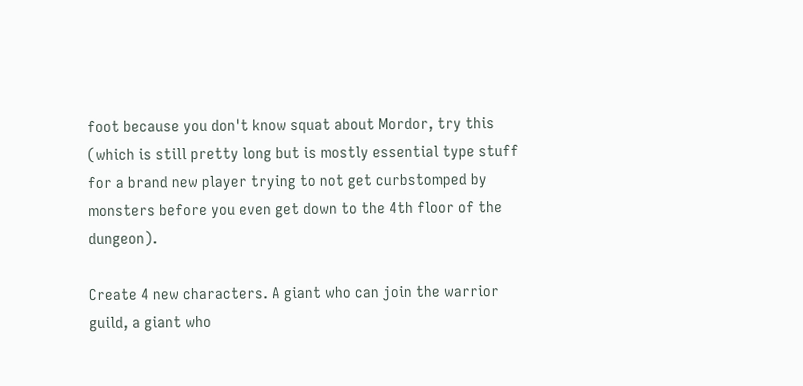foot because you don't know squat about Mordor, try this (which is still pretty long but is mostly essential type stuff for a brand new player trying to not get curbstomped by monsters before you even get down to the 4th floor of the dungeon).

Create 4 new characters. A giant who can join the warrior guild, a giant who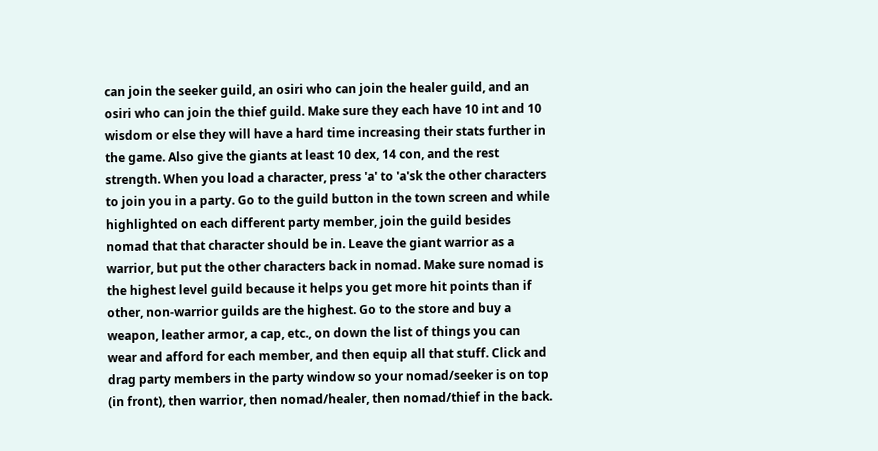can join the seeker guild, an osiri who can join the healer guild, and an osiri who can join the thief guild. Make sure they each have 10 int and 10 wisdom or else they will have a hard time increasing their stats further in the game. Also give the giants at least 10 dex, 14 con, and the rest strength. When you load a character, press 'a' to 'a'sk the other characters to join you in a party. Go to the guild button in the town screen and while highlighted on each different party member, join the guild besides nomad that that character should be in. Leave the giant warrior as a warrior, but put the other characters back in nomad. Make sure nomad is the highest level guild because it helps you get more hit points than if other, non-warrior guilds are the highest. Go to the store and buy a weapon, leather armor, a cap, etc., on down the list of things you can wear and afford for each member, and then equip all that stuff. Click and drag party members in the party window so your nomad/seeker is on top (in front), then warrior, then nomad/healer, then nomad/thief in the back.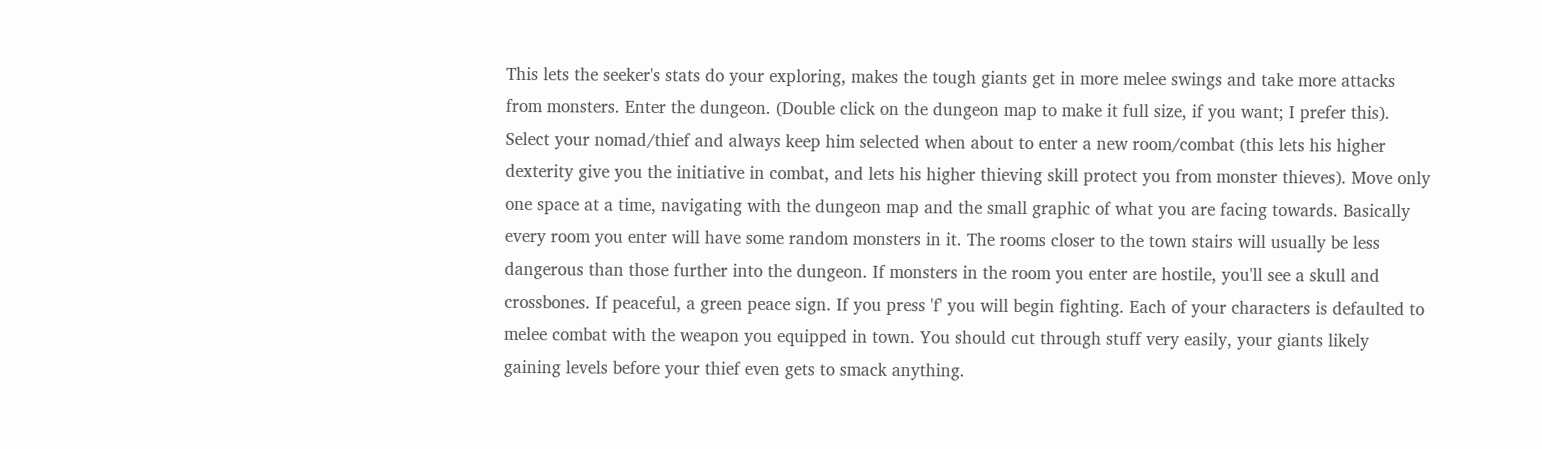This lets the seeker's stats do your exploring, makes the tough giants get in more melee swings and take more attacks from monsters. Enter the dungeon. (Double click on the dungeon map to make it full size, if you want; I prefer this). Select your nomad/thief and always keep him selected when about to enter a new room/combat (this lets his higher dexterity give you the initiative in combat, and lets his higher thieving skill protect you from monster thieves). Move only one space at a time, navigating with the dungeon map and the small graphic of what you are facing towards. Basically every room you enter will have some random monsters in it. The rooms closer to the town stairs will usually be less dangerous than those further into the dungeon. If monsters in the room you enter are hostile, you'll see a skull and crossbones. If peaceful, a green peace sign. If you press 'f' you will begin fighting. Each of your characters is defaulted to melee combat with the weapon you equipped in town. You should cut through stuff very easily, your giants likely gaining levels before your thief even gets to smack anything.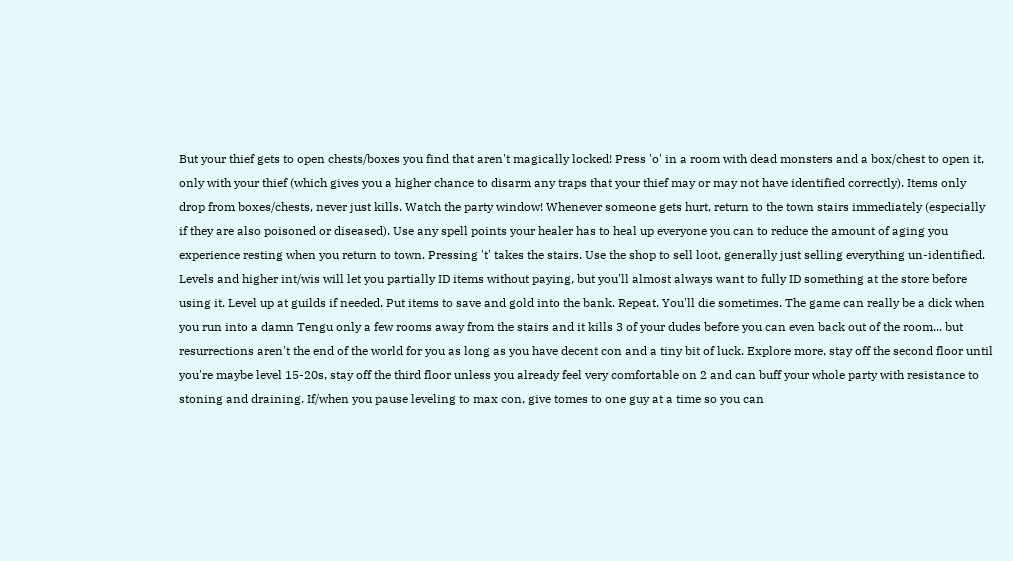But your thief gets to open chests/boxes you find that aren't magically locked! Press 'o' in a room with dead monsters and a box/chest to open it, only with your thief (which gives you a higher chance to disarm any traps that your thief may or may not have identified correctly). Items only drop from boxes/chests, never just kills. Watch the party window! Whenever someone gets hurt, return to the town stairs immediately (especially if they are also poisoned or diseased). Use any spell points your healer has to heal up everyone you can to reduce the amount of aging you experience resting when you return to town. Pressing 't' takes the stairs. Use the shop to sell loot, generally just selling everything un-identified. Levels and higher int/wis will let you partially ID items without paying, but you'll almost always want to fully ID something at the store before using it. Level up at guilds if needed. Put items to save and gold into the bank. Repeat. You'll die sometimes. The game can really be a dick when you run into a damn Tengu only a few rooms away from the stairs and it kills 3 of your dudes before you can even back out of the room... but resurrections aren't the end of the world for you as long as you have decent con and a tiny bit of luck. Explore more, stay off the second floor until you're maybe level 15-20s, stay off the third floor unless you already feel very comfortable on 2 and can buff your whole party with resistance to stoning and draining. If/when you pause leveling to max con, give tomes to one guy at a time so you can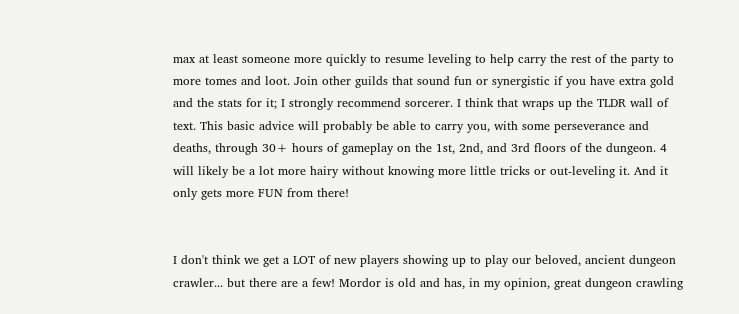max at least someone more quickly to resume leveling to help carry the rest of the party to more tomes and loot. Join other guilds that sound fun or synergistic if you have extra gold and the stats for it; I strongly recommend sorcerer. I think that wraps up the TLDR wall of text. This basic advice will probably be able to carry you, with some perseverance and deaths, through 30+ hours of gameplay on the 1st, 2nd, and 3rd floors of the dungeon. 4 will likely be a lot more hairy without knowing more little tricks or out-leveling it. And it only gets more FUN from there!


I don't think we get a LOT of new players showing up to play our beloved, ancient dungeon crawler... but there are a few! Mordor is old and has, in my opinion, great dungeon crawling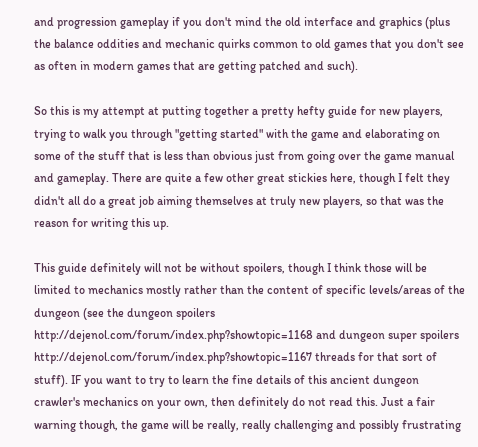and progression gameplay if you don't mind the old interface and graphics (plus the balance oddities and mechanic quirks common to old games that you don't see as often in modern games that are getting patched and such).

So this is my attempt at putting together a pretty hefty guide for new players, trying to walk you through "getting started" with the game and elaborating on some of the stuff that is less than obvious just from going over the game manual and gameplay. There are quite a few other great stickies here, though I felt they didn't all do a great job aiming themselves at truly new players, so that was the reason for writing this up.

This guide definitely will not be without spoilers, though I think those will be limited to mechanics mostly rather than the content of specific levels/areas of the dungeon (see the dungeon spoilers http://dejenol.com/forum/index.php?showtopic=1168 and dungeon super spoilers http://dejenol.com/forum/index.php?showtopic=1167 threads for that sort of stuff). IF you want to try to learn the fine details of this ancient dungeon crawler's mechanics on your own, then definitely do not read this. Just a fair warning though, the game will be really, really challenging and possibly frustrating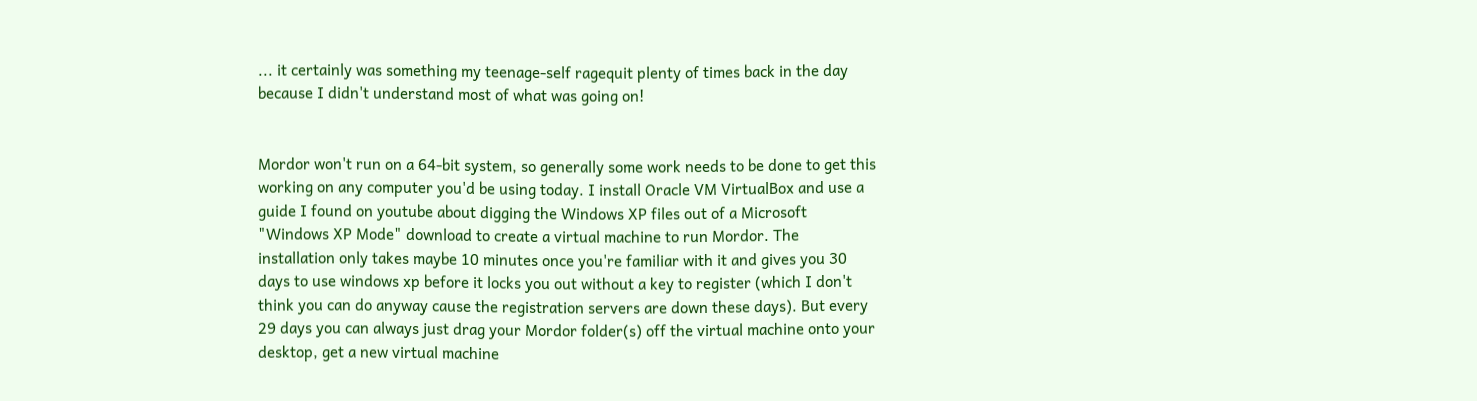... it certainly was something my teenage-self ragequit plenty of times back in the day because I didn't understand most of what was going on!


Mordor won't run on a 64-bit system, so generally some work needs to be done to get this working on any computer you'd be using today. I install Oracle VM VirtualBox and use a guide I found on youtube about digging the Windows XP files out of a Microsoft "Windows XP Mode" download to create a virtual machine to run Mordor. The installation only takes maybe 10 minutes once you're familiar with it and gives you 30 days to use windows xp before it locks you out without a key to register (which I don't think you can do anyway cause the registration servers are down these days). But every 29 days you can always just drag your Mordor folder(s) off the virtual machine onto your desktop, get a new virtual machine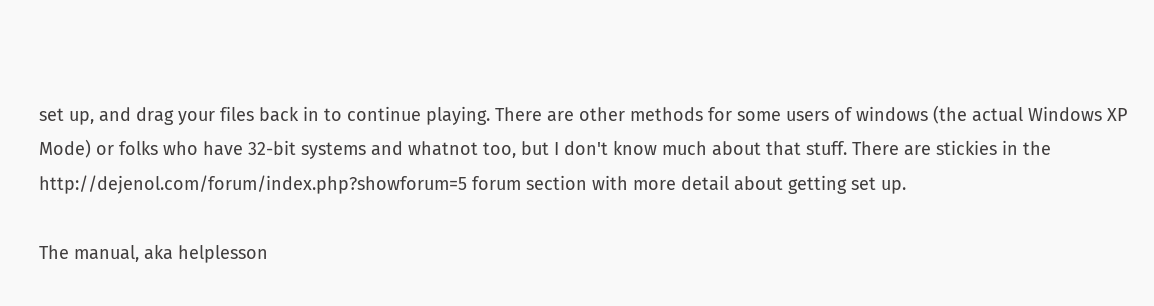set up, and drag your files back in to continue playing. There are other methods for some users of windows (the actual Windows XP Mode) or folks who have 32-bit systems and whatnot too, but I don't know much about that stuff. There are stickies in the http://dejenol.com/forum/index.php?showforum=5 forum section with more detail about getting set up.

The manual, aka helplesson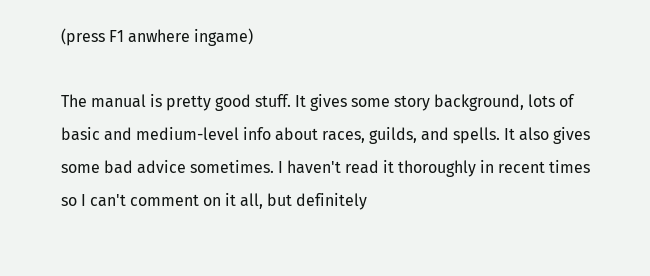(press F1 anwhere ingame)

The manual is pretty good stuff. It gives some story background, lots of basic and medium-level info about races, guilds, and spells. It also gives some bad advice sometimes. I haven't read it thoroughly in recent times so I can't comment on it all, but definitely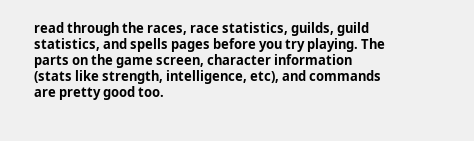read through the races, race statistics, guilds, guild statistics, and spells pages before you try playing. The parts on the game screen, character information (stats like strength, intelligence, etc), and commands are pretty good too.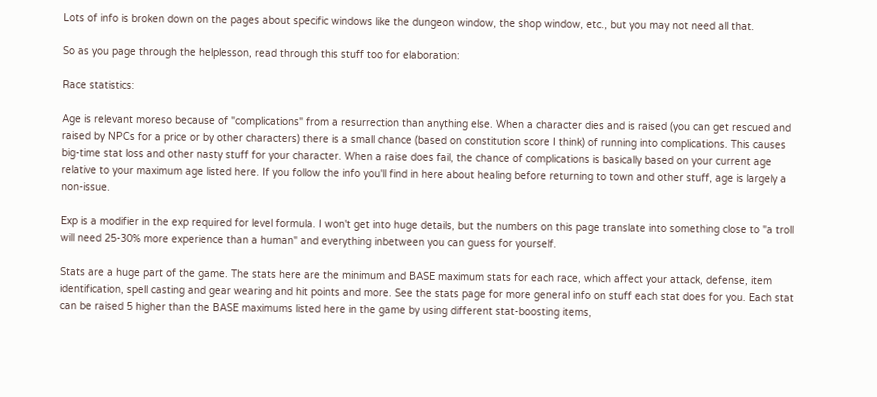Lots of info is broken down on the pages about specific windows like the dungeon window, the shop window, etc., but you may not need all that.

So as you page through the helplesson, read through this stuff too for elaboration:

Race statistics:

Age is relevant moreso because of "complications" from a resurrection than anything else. When a character dies and is raised (you can get rescued and raised by NPCs for a price or by other characters) there is a small chance (based on constitution score I think) of running into complications. This causes big-time stat loss and other nasty stuff for your character. When a raise does fail, the chance of complications is basically based on your current age relative to your maximum age listed here. If you follow the info you'll find in here about healing before returning to town and other stuff, age is largely a non-issue.

Exp is a modifier in the exp required for level formula. I won't get into huge details, but the numbers on this page translate into something close to "a troll will need 25-30% more experience than a human" and everything inbetween you can guess for yourself.

Stats are a huge part of the game. The stats here are the minimum and BASE maximum stats for each race, which affect your attack, defense, item identification, spell casting and gear wearing and hit points and more. See the stats page for more general info on stuff each stat does for you. Each stat can be raised 5 higher than the BASE maximums listed here in the game by using different stat-boosting items,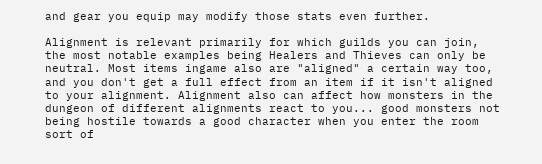and gear you equip may modify those stats even further.

Alignment is relevant primarily for which guilds you can join, the most notable examples being Healers and Thieves can only be neutral. Most items ingame also are "aligned" a certain way too, and you don't get a full effect from an item if it isn't aligned to your alignment. Alignment also can affect how monsters in the dungeon of different alignments react to you... good monsters not being hostile towards a good character when you enter the room sort of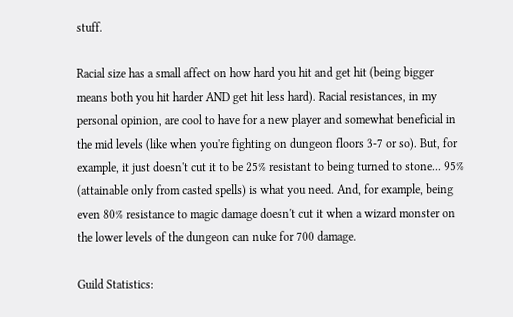stuff.

Racial size has a small affect on how hard you hit and get hit (being bigger means both you hit harder AND get hit less hard). Racial resistances, in my personal opinion, are cool to have for a new player and somewhat beneficial in the mid levels (like when you're fighting on dungeon floors 3-7 or so). But, for example, it just doesn't cut it to be 25% resistant to being turned to stone... 95% (attainable only from casted spells) is what you need. And, for example, being even 80% resistance to magic damage doesn't cut it when a wizard monster on the lower levels of the dungeon can nuke for 700 damage.

Guild Statistics: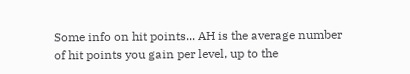Some info on hit points... AH is the average number of hit points you gain per level, up to the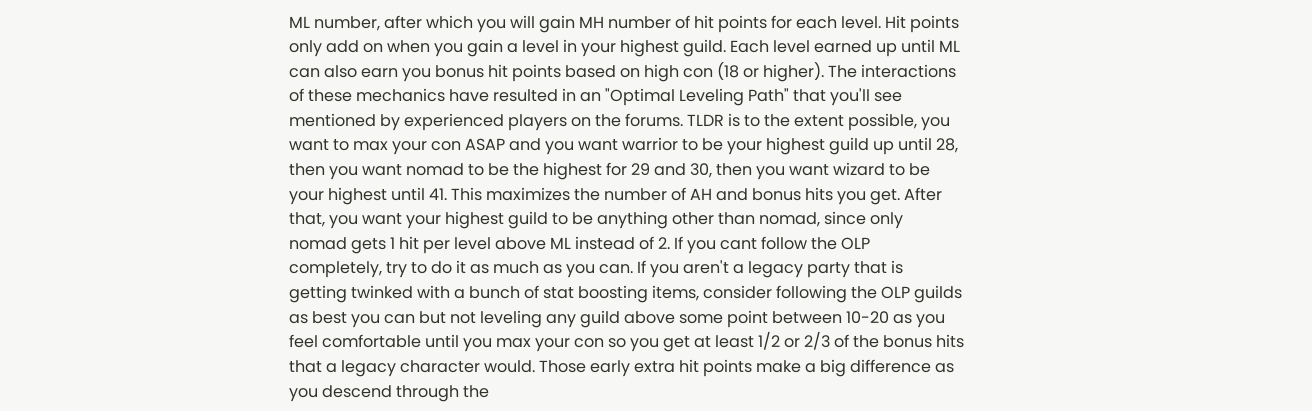ML number, after which you will gain MH number of hit points for each level. Hit points only add on when you gain a level in your highest guild. Each level earned up until ML can also earn you bonus hit points based on high con (18 or higher). The interactions of these mechanics have resulted in an "Optimal Leveling Path" that you'll see mentioned by experienced players on the forums. TLDR is to the extent possible, you want to max your con ASAP and you want warrior to be your highest guild up until 28, then you want nomad to be the highest for 29 and 30, then you want wizard to be your highest until 41. This maximizes the number of AH and bonus hits you get. After that, you want your highest guild to be anything other than nomad, since only nomad gets 1 hit per level above ML instead of 2. If you cant follow the OLP completely, try to do it as much as you can. If you aren't a legacy party that is getting twinked with a bunch of stat boosting items, consider following the OLP guilds as best you can but not leveling any guild above some point between 10-20 as you feel comfortable until you max your con so you get at least 1/2 or 2/3 of the bonus hits that a legacy character would. Those early extra hit points make a big difference as you descend through the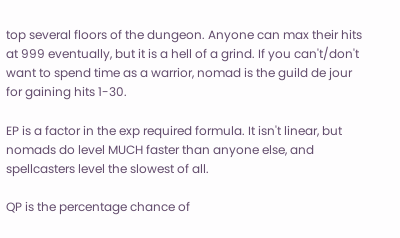top several floors of the dungeon. Anyone can max their hits at 999 eventually, but it is a hell of a grind. If you can't/don't want to spend time as a warrior, nomad is the guild de jour for gaining hits 1-30.

EP is a factor in the exp required formula. It isn't linear, but nomads do level MUCH faster than anyone else, and spellcasters level the slowest of all.

QP is the percentage chance of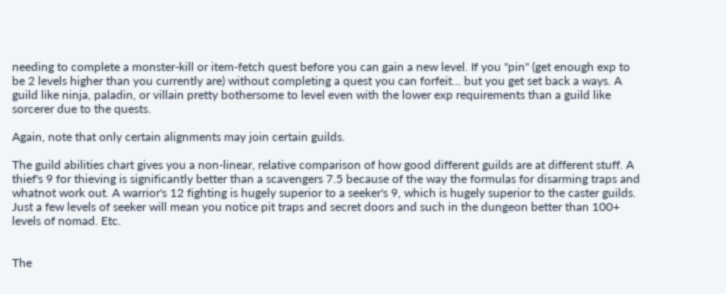needing to complete a monster-kill or item-fetch quest before you can gain a new level. If you "pin" (get enough exp to be 2 levels higher than you currently are) without completing a quest you can forfeit... but you get set back a ways. A guild like ninja, paladin, or villain pretty bothersome to level even with the lower exp requirements than a guild like sorcerer due to the quests.

Again, note that only certain alignments may join certain guilds.

The guild abilities chart gives you a non-linear, relative comparison of how good different guilds are at different stuff. A thief's 9 for thieving is significantly better than a scavengers 7.5 because of the way the formulas for disarming traps and whatnot work out. A warrior's 12 fighting is hugely superior to a seeker's 9, which is hugely superior to the caster guilds. Just a few levels of seeker will mean you notice pit traps and secret doors and such in the dungeon better than 100+ levels of nomad. Etc.


The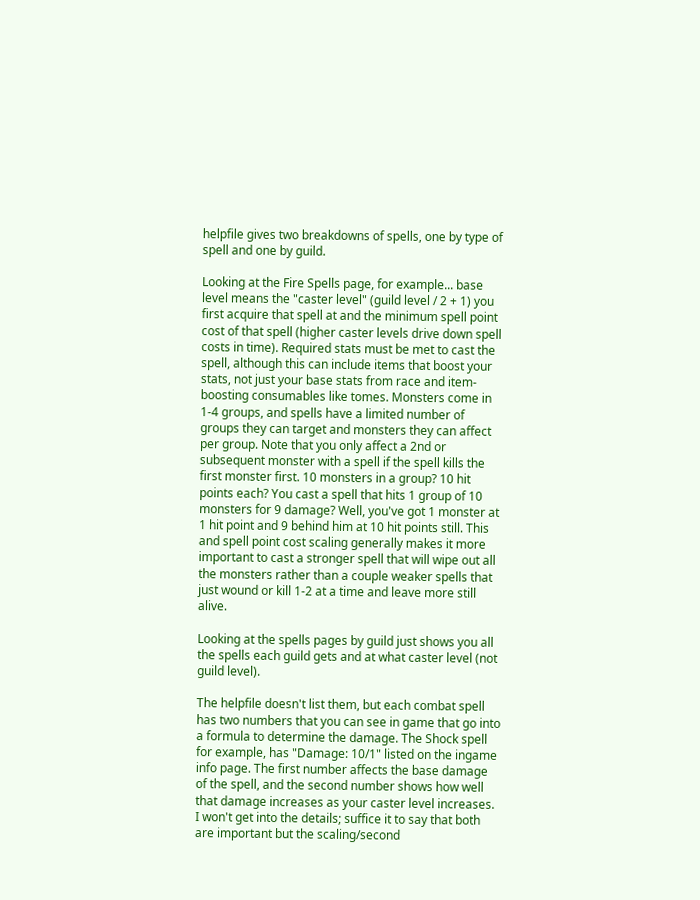helpfile gives two breakdowns of spells, one by type of spell and one by guild.

Looking at the Fire Spells page, for example... base level means the "caster level" (guild level / 2 + 1) you first acquire that spell at and the minimum spell point cost of that spell (higher caster levels drive down spell costs in time). Required stats must be met to cast the spell, although this can include items that boost your stats, not just your base stats from race and item-boosting consumables like tomes. Monsters come in 1-4 groups, and spells have a limited number of groups they can target and monsters they can affect per group. Note that you only affect a 2nd or subsequent monster with a spell if the spell kills the first monster first. 10 monsters in a group? 10 hit points each? You cast a spell that hits 1 group of 10 monsters for 9 damage? Well, you've got 1 monster at 1 hit point and 9 behind him at 10 hit points still. This and spell point cost scaling generally makes it more important to cast a stronger spell that will wipe out all the monsters rather than a couple weaker spells that just wound or kill 1-2 at a time and leave more still alive.

Looking at the spells pages by guild just shows you all the spells each guild gets and at what caster level (not guild level).

The helpfile doesn't list them, but each combat spell has two numbers that you can see in game that go into a formula to determine the damage. The Shock spell for example, has "Damage: 10/1" listed on the ingame info page. The first number affects the base damage of the spell, and the second number shows how well that damage increases as your caster level increases. I won't get into the details; suffice it to say that both are important but the scaling/second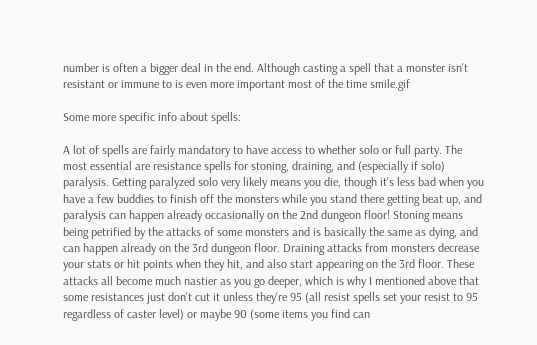number is often a bigger deal in the end. Although casting a spell that a monster isn't resistant or immune to is even more important most of the time smile.gif

Some more specific info about spells:

A lot of spells are fairly mandatory to have access to whether solo or full party. The most essential are resistance spells for stoning, draining, and (especially if solo) paralysis. Getting paralyzed solo very likely means you die, though it's less bad when you have a few buddies to finish off the monsters while you stand there getting beat up, and paralysis can happen already occasionally on the 2nd dungeon floor! Stoning means being petrified by the attacks of some monsters and is basically the same as dying, and can happen already on the 3rd dungeon floor. Draining attacks from monsters decrease your stats or hit points when they hit, and also start appearing on the 3rd floor. These attacks all become much nastier as you go deeper, which is why I mentioned above that some resistances just don't cut it unless they're 95 (all resist spells set your resist to 95 regardless of caster level) or maybe 90 (some items you find can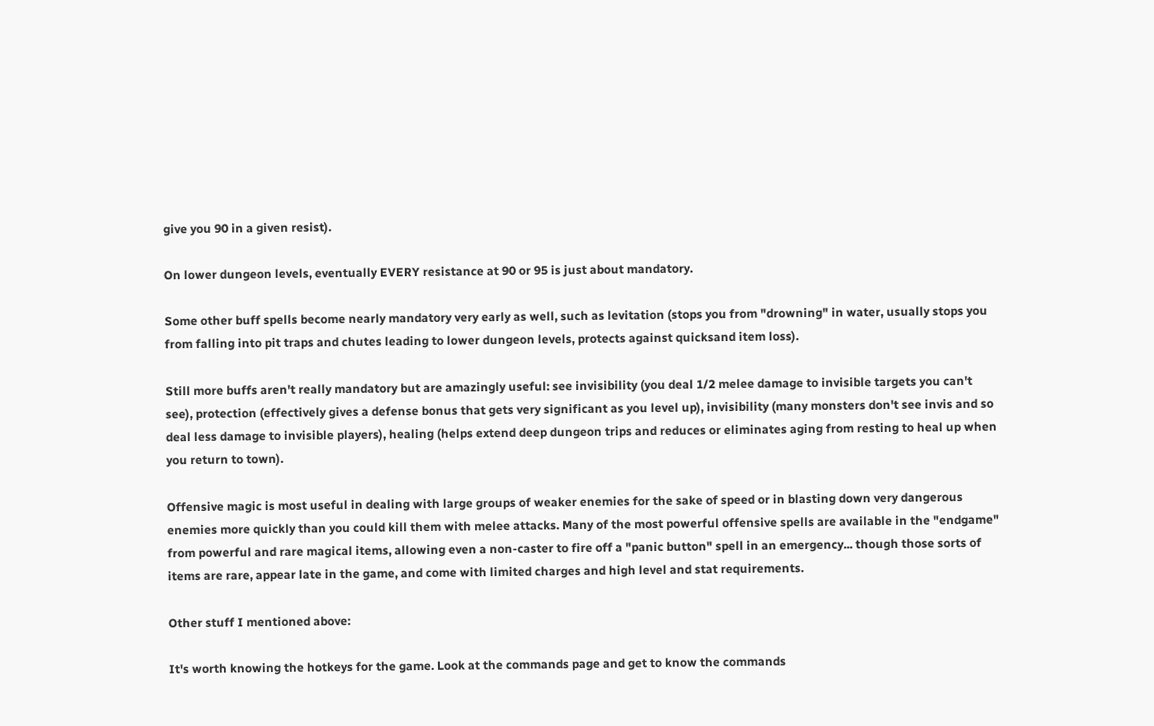give you 90 in a given resist).

On lower dungeon levels, eventually EVERY resistance at 90 or 95 is just about mandatory.

Some other buff spells become nearly mandatory very early as well, such as levitation (stops you from "drowning" in water, usually stops you from falling into pit traps and chutes leading to lower dungeon levels, protects against quicksand item loss).

Still more buffs aren't really mandatory but are amazingly useful: see invisibility (you deal 1/2 melee damage to invisible targets you can't see), protection (effectively gives a defense bonus that gets very significant as you level up), invisibility (many monsters don't see invis and so deal less damage to invisible players), healing (helps extend deep dungeon trips and reduces or eliminates aging from resting to heal up when you return to town).

Offensive magic is most useful in dealing with large groups of weaker enemies for the sake of speed or in blasting down very dangerous enemies more quickly than you could kill them with melee attacks. Many of the most powerful offensive spells are available in the "endgame" from powerful and rare magical items, allowing even a non-caster to fire off a "panic button" spell in an emergency... though those sorts of items are rare, appear late in the game, and come with limited charges and high level and stat requirements.

Other stuff I mentioned above:

It's worth knowing the hotkeys for the game. Look at the commands page and get to know the commands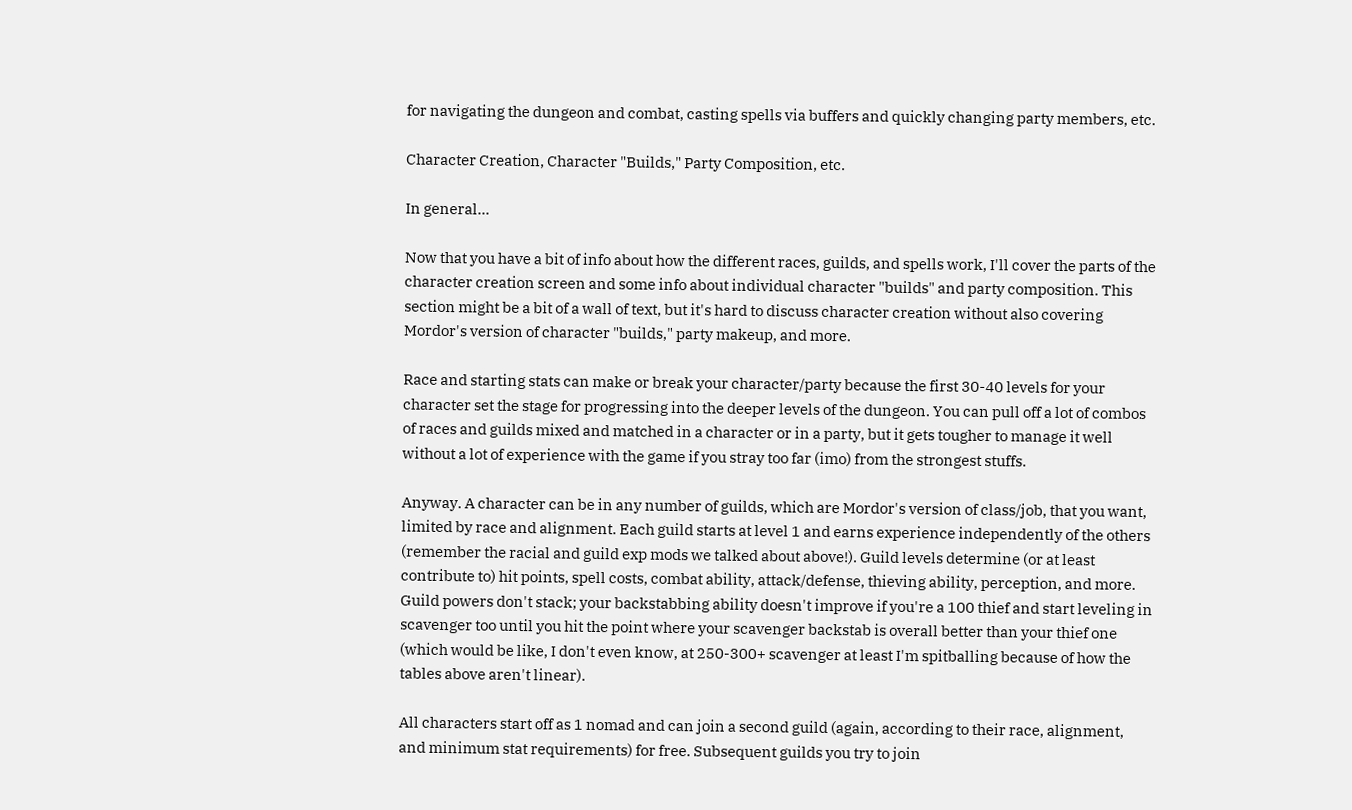for navigating the dungeon and combat, casting spells via buffers and quickly changing party members, etc.

Character Creation, Character "Builds," Party Composition, etc.

In general...

Now that you have a bit of info about how the different races, guilds, and spells work, I'll cover the parts of the character creation screen and some info about individual character "builds" and party composition. This section might be a bit of a wall of text, but it's hard to discuss character creation without also covering Mordor's version of character "builds," party makeup, and more.

Race and starting stats can make or break your character/party because the first 30-40 levels for your character set the stage for progressing into the deeper levels of the dungeon. You can pull off a lot of combos of races and guilds mixed and matched in a character or in a party, but it gets tougher to manage it well without a lot of experience with the game if you stray too far (imo) from the strongest stuffs.

Anyway. A character can be in any number of guilds, which are Mordor's version of class/job, that you want, limited by race and alignment. Each guild starts at level 1 and earns experience independently of the others (remember the racial and guild exp mods we talked about above!). Guild levels determine (or at least contribute to) hit points, spell costs, combat ability, attack/defense, thieving ability, perception, and more. Guild powers don't stack; your backstabbing ability doesn't improve if you're a 100 thief and start leveling in scavenger too until you hit the point where your scavenger backstab is overall better than your thief one (which would be like, I don't even know, at 250-300+ scavenger at least I'm spitballing because of how the tables above aren't linear).

All characters start off as 1 nomad and can join a second guild (again, according to their race, alignment, and minimum stat requirements) for free. Subsequent guilds you try to join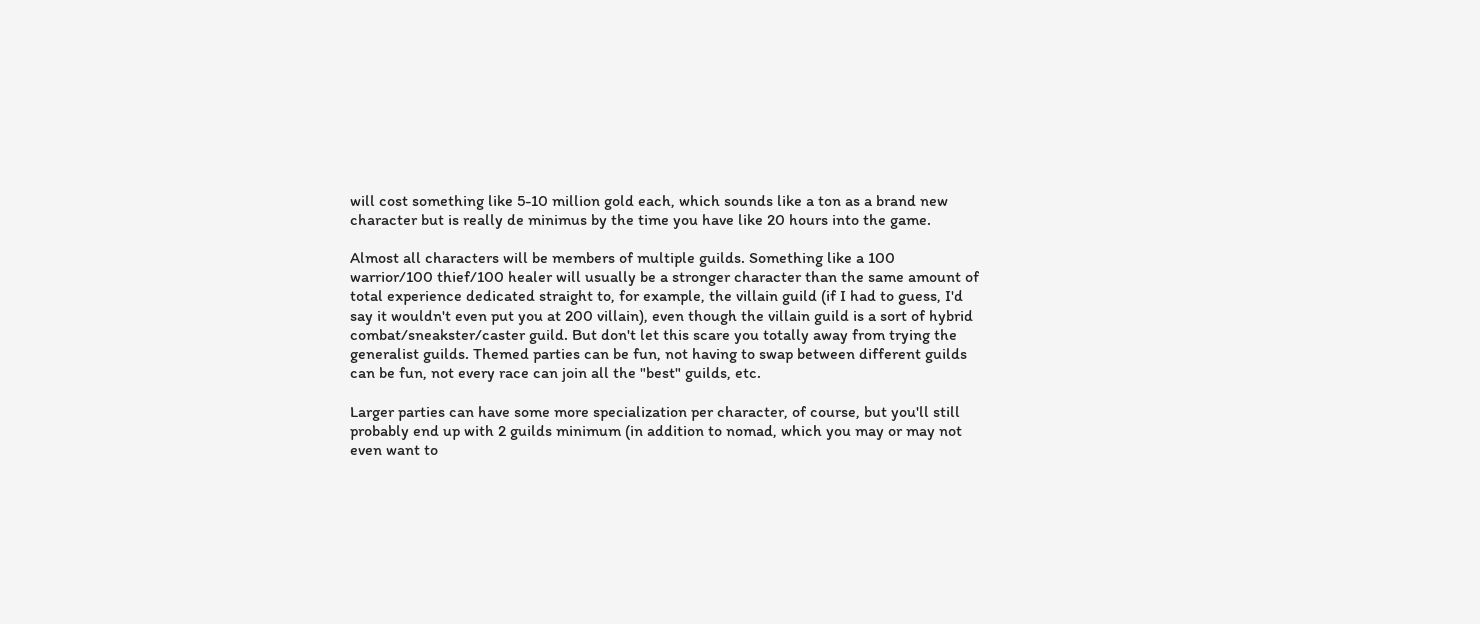will cost something like 5-10 million gold each, which sounds like a ton as a brand new character but is really de minimus by the time you have like 20 hours into the game.

Almost all characters will be members of multiple guilds. Something like a 100 warrior/100 thief/100 healer will usually be a stronger character than the same amount of total experience dedicated straight to, for example, the villain guild (if I had to guess, I'd say it wouldn't even put you at 200 villain), even though the villain guild is a sort of hybrid combat/sneakster/caster guild. But don't let this scare you totally away from trying the generalist guilds. Themed parties can be fun, not having to swap between different guilds can be fun, not every race can join all the "best" guilds, etc.

Larger parties can have some more specialization per character, of course, but you'll still probably end up with 2 guilds minimum (in addition to nomad, which you may or may not even want to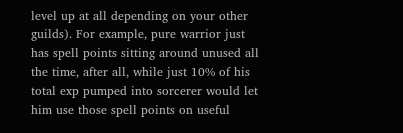level up at all depending on your other guilds). For example, pure warrior just has spell points sitting around unused all the time, after all, while just 10% of his total exp pumped into sorcerer would let him use those spell points on useful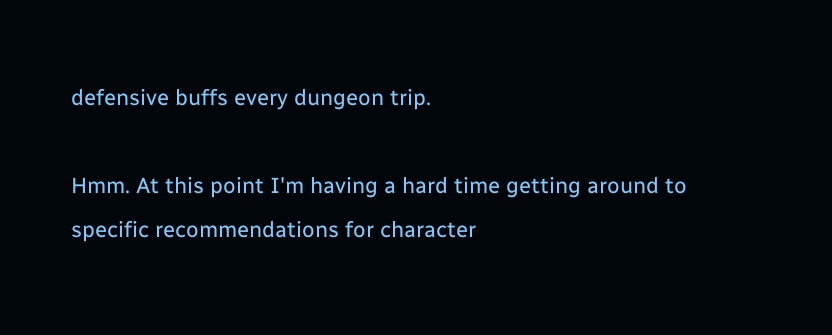defensive buffs every dungeon trip.

Hmm. At this point I'm having a hard time getting around to specific recommendations for character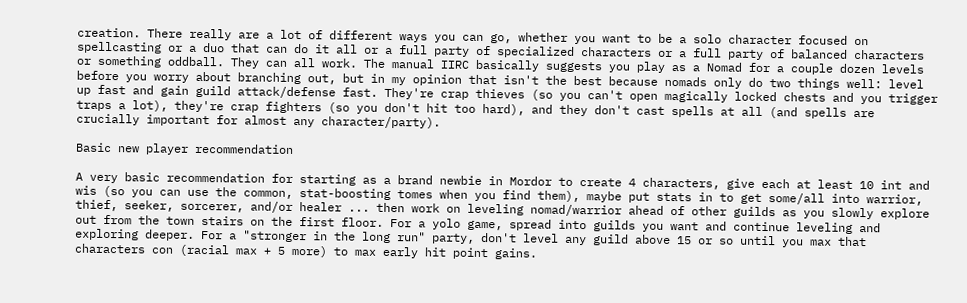creation. There really are a lot of different ways you can go, whether you want to be a solo character focused on spellcasting or a duo that can do it all or a full party of specialized characters or a full party of balanced characters or something oddball. They can all work. The manual IIRC basically suggests you play as a Nomad for a couple dozen levels before you worry about branching out, but in my opinion that isn't the best because nomads only do two things well: level up fast and gain guild attack/defense fast. They're crap thieves (so you can't open magically locked chests and you trigger traps a lot), they're crap fighters (so you don't hit too hard), and they don't cast spells at all (and spells are crucially important for almost any character/party).

Basic new player recommendation

A very basic recommendation for starting as a brand newbie in Mordor to create 4 characters, give each at least 10 int and wis (so you can use the common, stat-boosting tomes when you find them), maybe put stats in to get some/all into warrior, thief, seeker, sorcerer, and/or healer ... then work on leveling nomad/warrior ahead of other guilds as you slowly explore out from the town stairs on the first floor. For a yolo game, spread into guilds you want and continue leveling and exploring deeper. For a "stronger in the long run" party, don't level any guild above 15 or so until you max that characters con (racial max + 5 more) to max early hit point gains.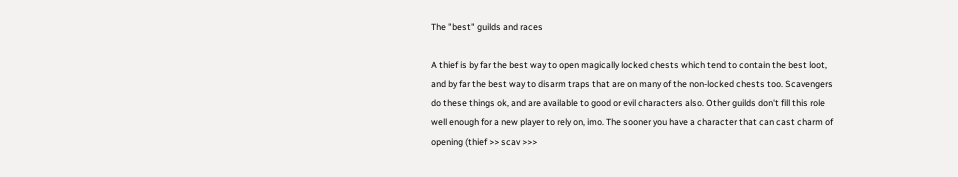The "best" guilds and races

A thief is by far the best way to open magically locked chests which tend to contain the best loot, and by far the best way to disarm traps that are on many of the non-locked chests too. Scavengers do these things ok, and are available to good or evil characters also. Other guilds don't fill this role well enough for a new player to rely on, imo. The sooner you have a character that can cast charm of opening (thief >> scav >>>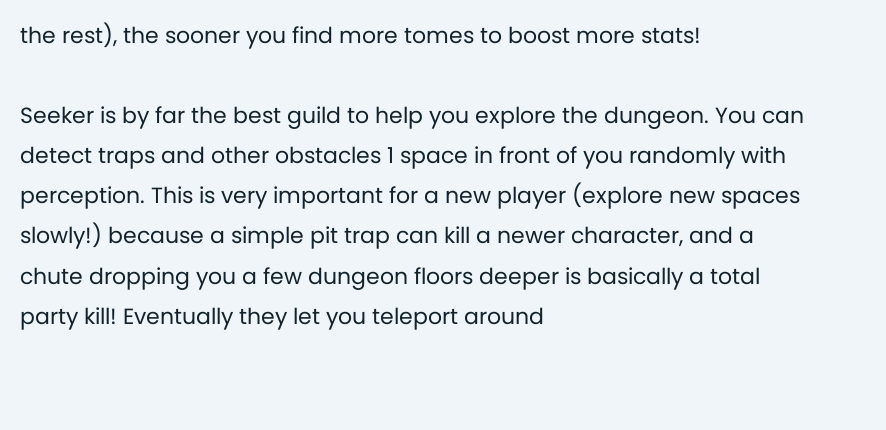the rest), the sooner you find more tomes to boost more stats!

Seeker is by far the best guild to help you explore the dungeon. You can detect traps and other obstacles 1 space in front of you randomly with perception. This is very important for a new player (explore new spaces slowly!) because a simple pit trap can kill a newer character, and a chute dropping you a few dungeon floors deeper is basically a total party kill! Eventually they let you teleport around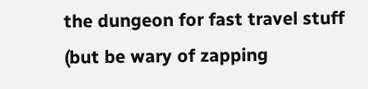the dungeon for fast travel stuff (but be wary of zapping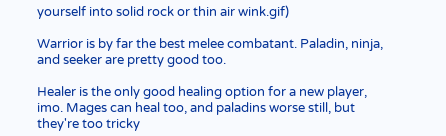yourself into solid rock or thin air wink.gif)

Warrior is by far the best melee combatant. Paladin, ninja, and seeker are pretty good too.

Healer is the only good healing option for a new player, imo. Mages can heal too, and paladins worse still, but they're too tricky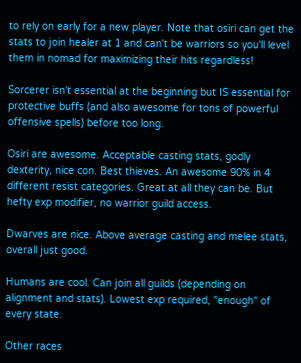to rely on early for a new player. Note that osiri can get the stats to join healer at 1 and can't be warriors so you'll level them in nomad for maximizing their hits regardless!

Sorcerer isn't essential at the beginning but IS essential for protective buffs (and also awesome for tons of powerful offensive spells) before too long.

Osiri are awesome. Acceptable casting stats, godly dexterity, nice con. Best thieves. An awesome 90% in 4 different resist categories. Great at all they can be. But hefty exp modifier, no warrior guild access.

Dwarves are nice. Above average casting and melee stats, overall just good.

Humans are cool. Can join all guilds (depending on alignment and stats). Lowest exp required, "enough" of every state.

Other races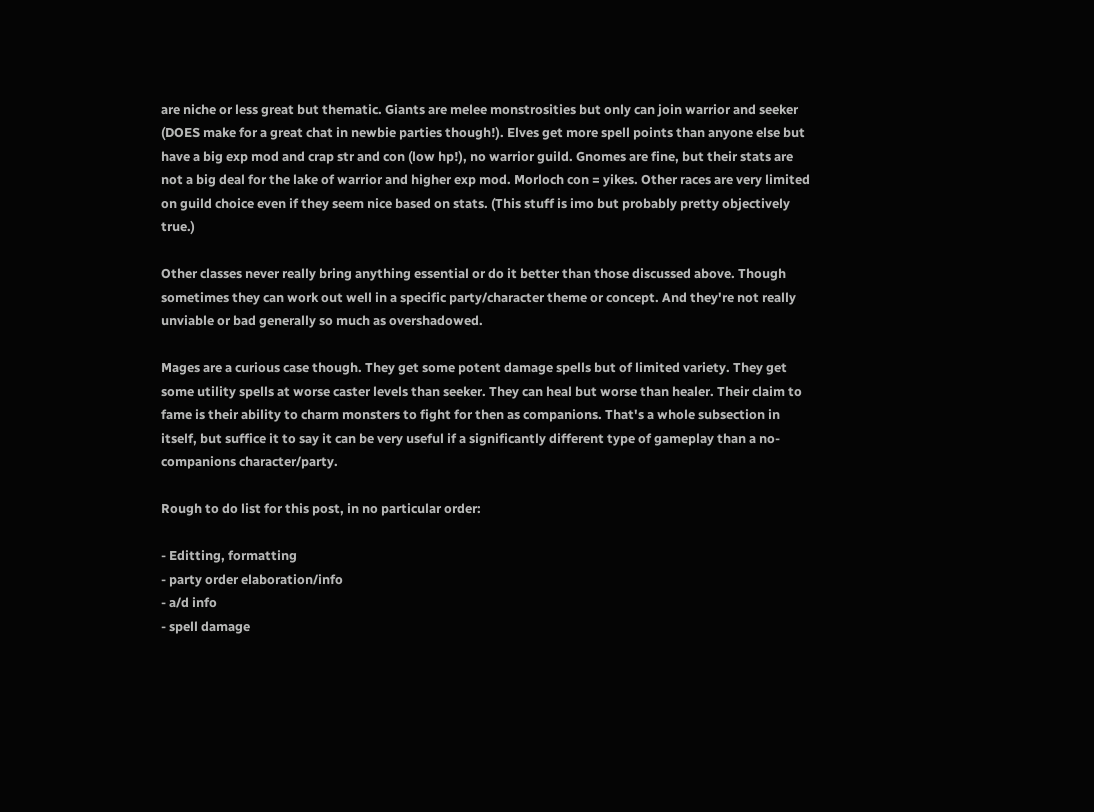are niche or less great but thematic. Giants are melee monstrosities but only can join warrior and seeker (DOES make for a great chat in newbie parties though!). Elves get more spell points than anyone else but have a big exp mod and crap str and con (low hp!), no warrior guild. Gnomes are fine, but their stats are not a big deal for the lake of warrior and higher exp mod. Morloch con = yikes. Other races are very limited on guild choice even if they seem nice based on stats. (This stuff is imo but probably pretty objectively true.)

Other classes never really bring anything essential or do it better than those discussed above. Though sometimes they can work out well in a specific party/character theme or concept. And they're not really unviable or bad generally so much as overshadowed.

Mages are a curious case though. They get some potent damage spells but of limited variety. They get some utility spells at worse caster levels than seeker. They can heal but worse than healer. Their claim to fame is their ability to charm monsters to fight for then as companions. That's a whole subsection in itself, but suffice it to say it can be very useful if a significantly different type of gameplay than a no-companions character/party.

Rough to do list for this post, in no particular order:

- Editting, formatting
- party order elaboration/info
- a/d info
- spell damage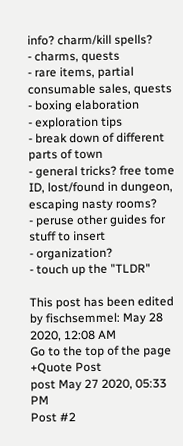info? charm/kill spells?
- charms, quests
- rare items, partial consumable sales, quests
- boxing elaboration
- exploration tips
- break down of different parts of town
- general tricks? free tome ID, lost/found in dungeon, escaping nasty rooms?
- peruse other guides for stuff to insert
- organization?
- touch up the "TLDR"

This post has been edited by fischsemmel: May 28 2020, 12:08 AM
Go to the top of the page
+Quote Post
post May 27 2020, 05:33 PM
Post #2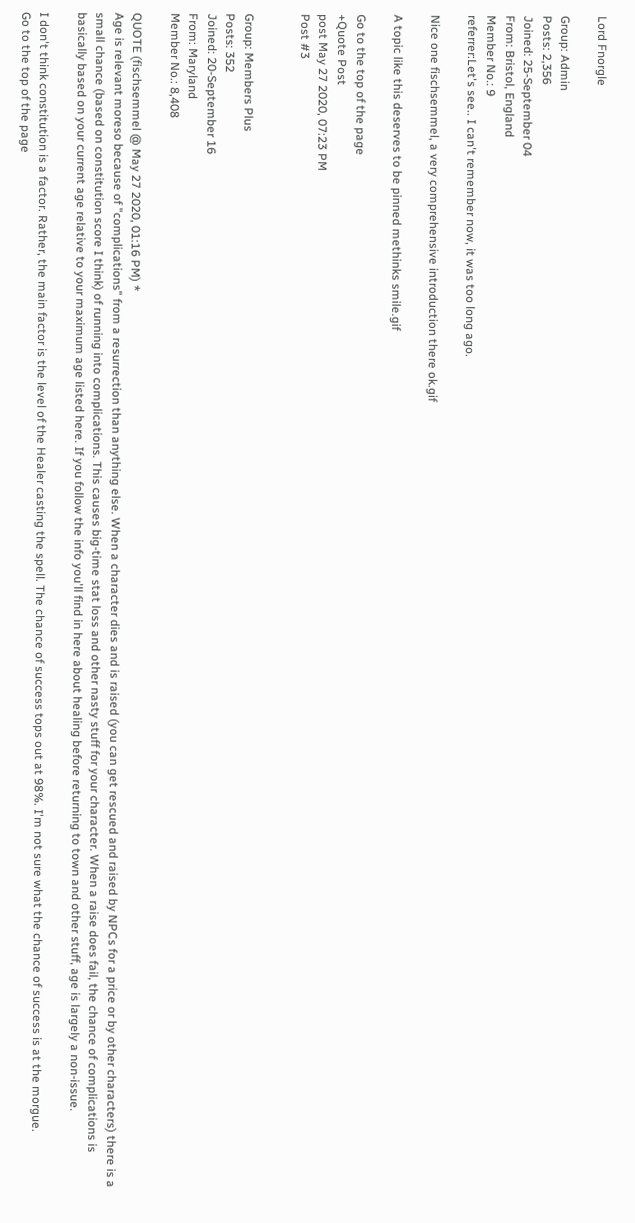Lord Fnorgle

Group: Admin
Posts: 2,356
Joined: 25-September 04
From: Bristol, England
Member No.: 9
referrer:Let's see.. I can't remember now, it was too long ago.

Nice one fischsemmel, a very comprehensive introduction there ok.gif

A topic like this deserves to be pinned methinks smile.gif

Go to the top of the page
+Quote Post
post May 27 2020, 07:23 PM
Post #3


Group: Members Plus
Posts: 352
Joined: 20-September 16
From: Maryland
Member No.: 8,408

QUOTE (fischsemmel @ May 27 2020, 01:16 PM) *
Age is relevant moreso because of "complications" from a resurrection than anything else. When a character dies and is raised (you can get rescued and raised by NPCs for a price or by other characters) there is a small chance (based on constitution score I think) of running into complications. This causes big-time stat loss and other nasty stuff for your character. When a raise does fail, the chance of complications is basically based on your current age relative to your maximum age listed here. If you follow the info you'll find in here about healing before returning to town and other stuff, age is largely a non-issue.

I don't think constitution is a factor. Rather, the main factor is the level of the Healer casting the spell. The chance of success tops out at 98%. I'm not sure what the chance of success is at the morgue.
Go to the top of the page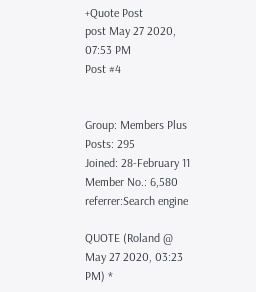+Quote Post
post May 27 2020, 07:53 PM
Post #4


Group: Members Plus
Posts: 295
Joined: 28-February 11
Member No.: 6,580
referrer:Search engine

QUOTE (Roland @ May 27 2020, 03:23 PM) *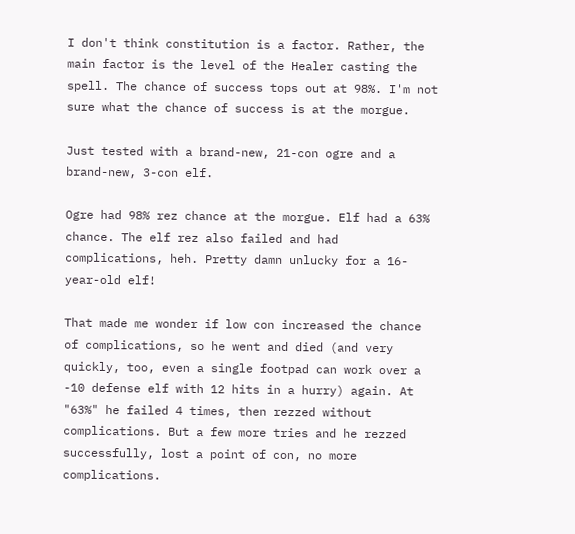I don't think constitution is a factor. Rather, the main factor is the level of the Healer casting the spell. The chance of success tops out at 98%. I'm not sure what the chance of success is at the morgue.

Just tested with a brand-new, 21-con ogre and a brand-new, 3-con elf.

Ogre had 98% rez chance at the morgue. Elf had a 63% chance. The elf rez also failed and had complications, heh. Pretty damn unlucky for a 16-year-old elf!

That made me wonder if low con increased the chance of complications, so he went and died (and very quickly, too, even a single footpad can work over a -10 defense elf with 12 hits in a hurry) again. At "63%" he failed 4 times, then rezzed without complications. But a few more tries and he rezzed successfully, lost a point of con, no more complications.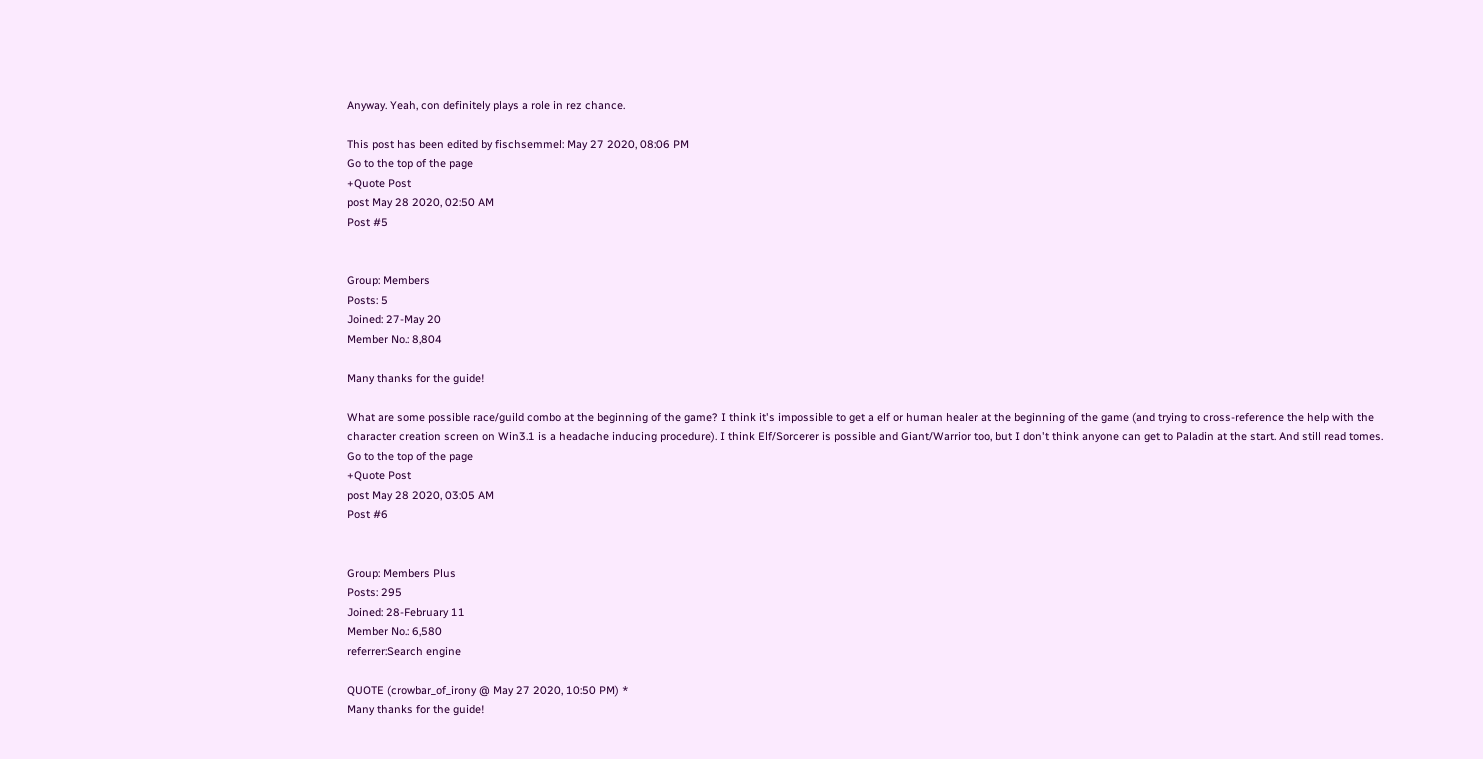Anyway. Yeah, con definitely plays a role in rez chance.

This post has been edited by fischsemmel: May 27 2020, 08:06 PM
Go to the top of the page
+Quote Post
post May 28 2020, 02:50 AM
Post #5


Group: Members
Posts: 5
Joined: 27-May 20
Member No.: 8,804

Many thanks for the guide!

What are some possible race/guild combo at the beginning of the game? I think it's impossible to get a elf or human healer at the beginning of the game (and trying to cross-reference the help with the character creation screen on Win3.1 is a headache inducing procedure). I think Elf/Sorcerer is possible and Giant/Warrior too, but I don't think anyone can get to Paladin at the start. And still read tomes.
Go to the top of the page
+Quote Post
post May 28 2020, 03:05 AM
Post #6


Group: Members Plus
Posts: 295
Joined: 28-February 11
Member No.: 6,580
referrer:Search engine

QUOTE (crowbar_of_irony @ May 27 2020, 10:50 PM) *
Many thanks for the guide!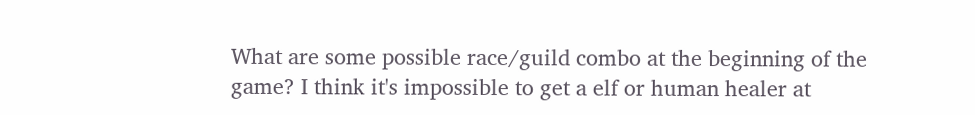What are some possible race/guild combo at the beginning of the game? I think it's impossible to get a elf or human healer at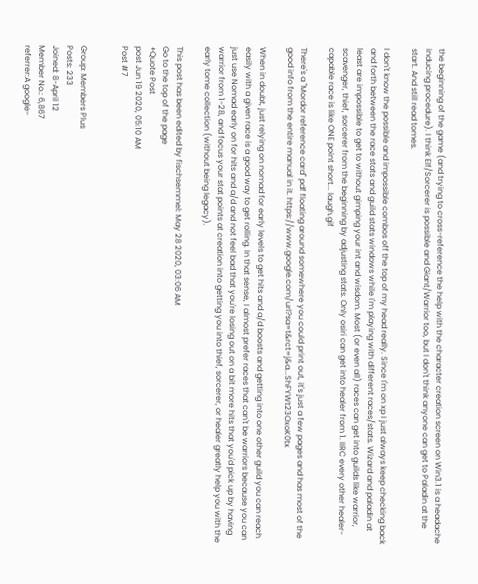the beginning of the game (and trying to cross-reference the help with the character creation screen on Win3.1 is a headache inducing procedure). I think Elf/Sorcerer is possible and Giant/Warrior too, but I don't think anyone can get to Paladin at the start. And still read tomes.

I don't know the possible and impossible combos off the top of my head really. Since I'm on xp I just always keep checking back and forth between the race stats and guild stats windows while I'm playing with different races/stats. Wizard and paladin at least are impossible to get to without gimping your int and wisdom. Most (or even all) races can get into guilds like warrior, scavenger, thief, sorcerer from the beginning by adjusting stats. Only osiri can get into healer from 1. IIRC every other healer-capable race is like ONE point short... laugh.gif

There's a "Mordor reference card" pdf floating around somewhere you could print out, it's just a few pages and has most of the good info from the entire manual in it. https://www.google.com/url?sa=t&rct=j&a...ShFYWt23OxoK0tx

When in doubt, just relying on nomad for early levels to get hits and a/d boosts and getting into one other guild you can reach easily with a given race is a good way to get rolling. In that sense, I almost prefer races that can't be warriors because you can just use Nomad early on for hits and a/d and not feel bad that you're losing out on a bit more hits that you'd pick up by having warrior from 1-28, and focus your stat points at creation into getting you into thief, sorcerer, or healer greatly help you with the early tome collection (without being legacy).

This post has been edited by fischsemmel: May 28 2020, 03:06 AM
Go to the top of the page
+Quote Post
post Jun 19 2020, 05:10 AM
Post #7


Group: Members Plus
Posts: 233
Joined: 8-April 12
Member No.: 6,867
referrer:A google-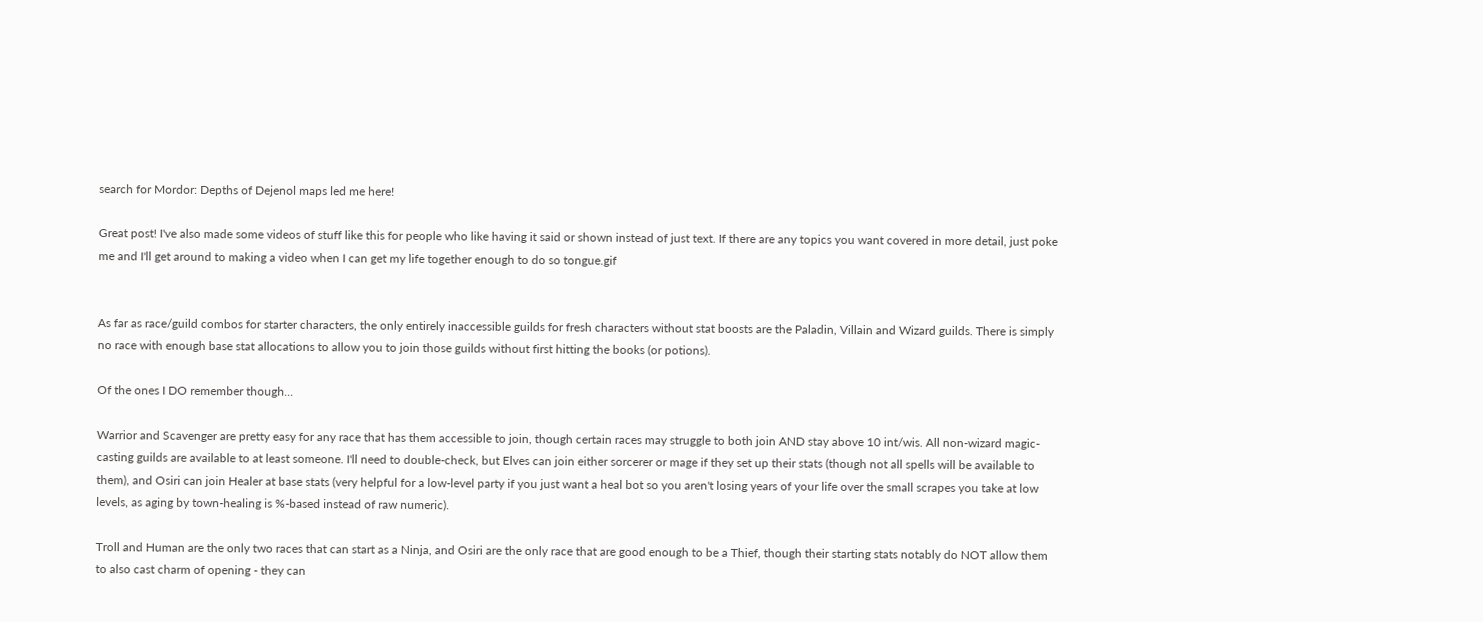search for Mordor: Depths of Dejenol maps led me here!

Great post! I've also made some videos of stuff like this for people who like having it said or shown instead of just text. If there are any topics you want covered in more detail, just poke me and I'll get around to making a video when I can get my life together enough to do so tongue.gif


As far as race/guild combos for starter characters, the only entirely inaccessible guilds for fresh characters without stat boosts are the Paladin, Villain and Wizard guilds. There is simply no race with enough base stat allocations to allow you to join those guilds without first hitting the books (or potions).

Of the ones I DO remember though...

Warrior and Scavenger are pretty easy for any race that has them accessible to join, though certain races may struggle to both join AND stay above 10 int/wis. All non-wizard magic-casting guilds are available to at least someone. I'll need to double-check, but Elves can join either sorcerer or mage if they set up their stats (though not all spells will be available to them), and Osiri can join Healer at base stats (very helpful for a low-level party if you just want a heal bot so you aren't losing years of your life over the small scrapes you take at low levels, as aging by town-healing is %-based instead of raw numeric).

Troll and Human are the only two races that can start as a Ninja, and Osiri are the only race that are good enough to be a Thief, though their starting stats notably do NOT allow them to also cast charm of opening - they can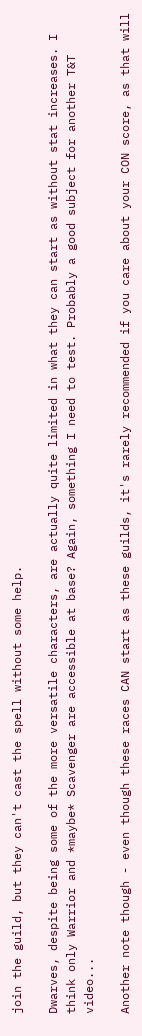join the guild, but they can't cast the spell without some help.

Dwarves, despite being some of the more versatile characters, are actually quite limited in what they can start as without stat increases. I think only Warrior and *maybe* Scavenger are accessible at base? Again, something I need to test. Probably a good subject for another T&T video...

Another note though - even though these races CAN start as these guilds, it's rarely recommended if you care about your CON score, as that will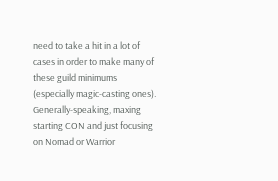need to take a hit in a lot of cases in order to make many of these guild minimums (especially magic-casting ones). Generally-speaking, maxing starting CON and just focusing on Nomad or Warrior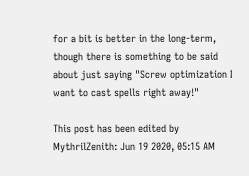for a bit is better in the long-term, though there is something to be said about just saying "Screw optimization I want to cast spells right away!"

This post has been edited by MythrilZenith: Jun 19 2020, 05:15 AM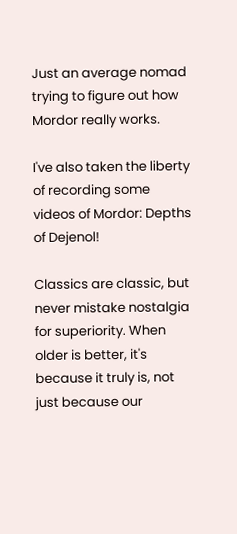Just an average nomad trying to figure out how Mordor really works.

I've also taken the liberty of recording some videos of Mordor: Depths of Dejenol!

Classics are classic, but never mistake nostalgia for superiority. When older is better, it's because it truly is, not just because our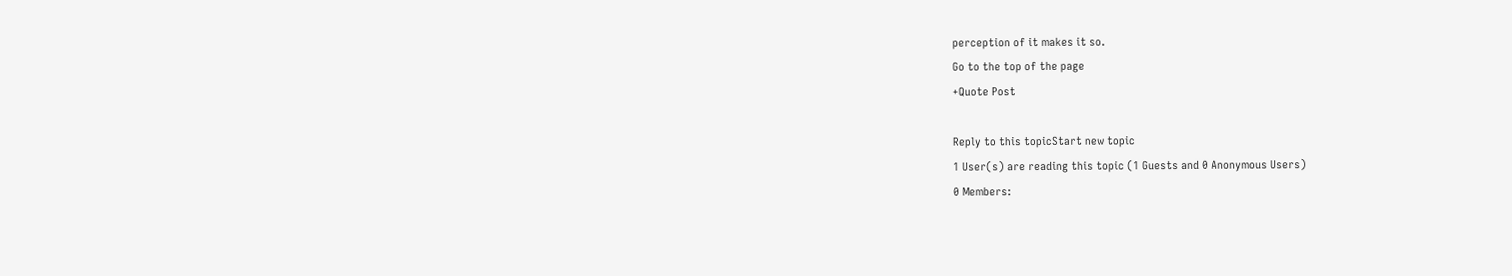perception of it makes it so.
Go to the top of the page
+Quote Post

Reply to this topicStart new topic
1 User(s) are reading this topic (1 Guests and 0 Anonymous Users)
0 Members: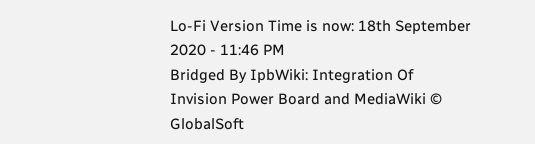Lo-Fi Version Time is now: 18th September 2020 - 11:46 PM
Bridged By IpbWiki: Integration Of Invision Power Board and MediaWiki © GlobalSoft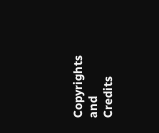Copyrights and Credits